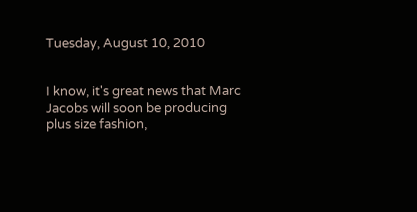Tuesday, August 10, 2010


I know, it's great news that Marc Jacobs will soon be producing plus size fashion,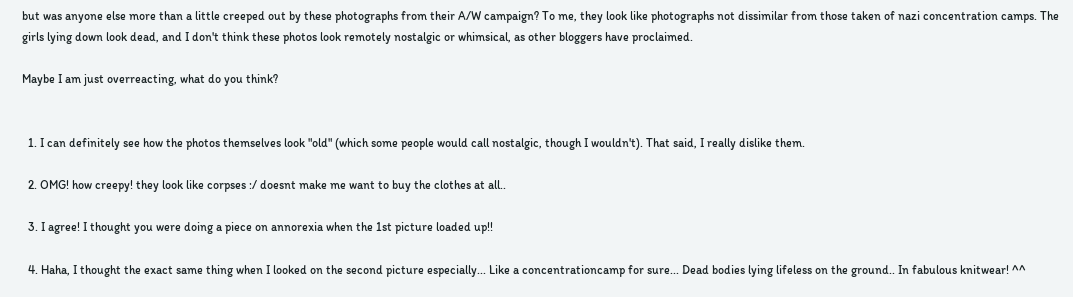but was anyone else more than a little creeped out by these photographs from their A/W campaign? To me, they look like photographs not dissimilar from those taken of nazi concentration camps. The girls lying down look dead, and I don't think these photos look remotely nostalgic or whimsical, as other bloggers have proclaimed.

Maybe I am just overreacting, what do you think?


  1. I can definitely see how the photos themselves look "old" (which some people would call nostalgic, though I wouldn't). That said, I really dislike them.

  2. OMG! how creepy! they look like corpses :/ doesnt make me want to buy the clothes at all..

  3. I agree! I thought you were doing a piece on annorexia when the 1st picture loaded up!!

  4. Haha, I thought the exact same thing when I looked on the second picture especially... Like a concentrationcamp for sure... Dead bodies lying lifeless on the ground.. In fabulous knitwear! ^^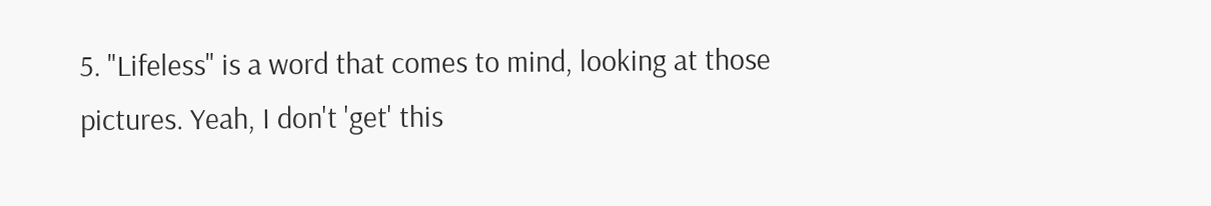5. "Lifeless" is a word that comes to mind, looking at those pictures. Yeah, I don't 'get' this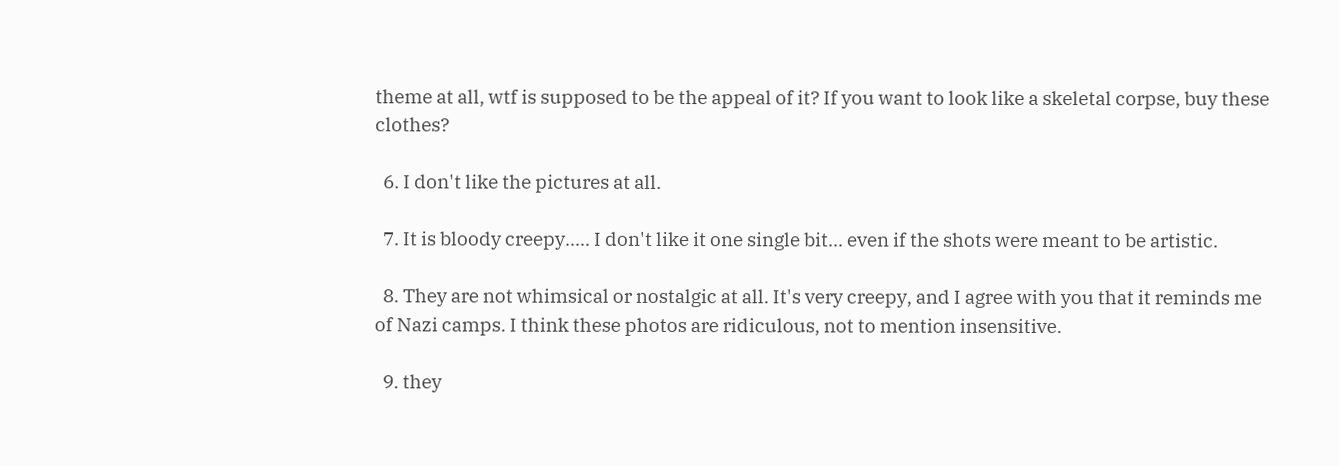theme at all, wtf is supposed to be the appeal of it? If you want to look like a skeletal corpse, buy these clothes?

  6. I don't like the pictures at all.

  7. It is bloody creepy..... I don't like it one single bit... even if the shots were meant to be artistic.

  8. They are not whimsical or nostalgic at all. It's very creepy, and I agree with you that it reminds me of Nazi camps. I think these photos are ridiculous, not to mention insensitive.

  9. they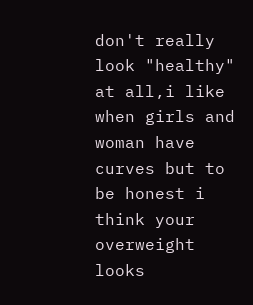don't really look "healthy" at all,i like when girls and woman have curves but to be honest i think your overweight looks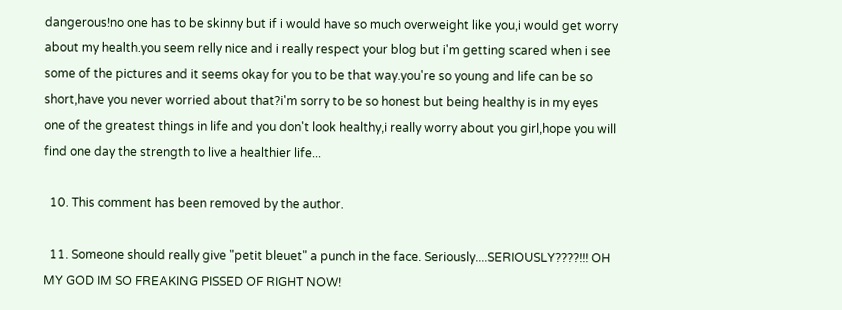dangerous!no one has to be skinny but if i would have so much overweight like you,i would get worry about my health.you seem relly nice and i really respect your blog but i'm getting scared when i see some of the pictures and it seems okay for you to be that way.you're so young and life can be so short,have you never worried about that?i'm sorry to be so honest but being healthy is in my eyes one of the greatest things in life and you don't look healthy,i really worry about you girl,hope you will find one day the strength to live a healthier life...

  10. This comment has been removed by the author.

  11. Someone should really give "petit bleuet" a punch in the face. Seriously....SERIOUSLY????!!! OH MY GOD IM SO FREAKING PISSED OF RIGHT NOW!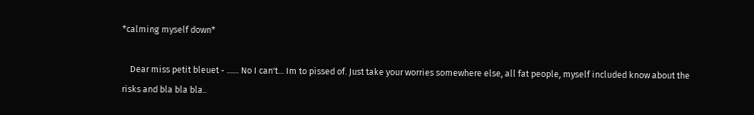*calming myself down*

    Dear miss petit bleuet - ...... No I can't... Im to pissed of. Just take your worries somewhere else, all fat people, myself included know about the risks and bla bla bla..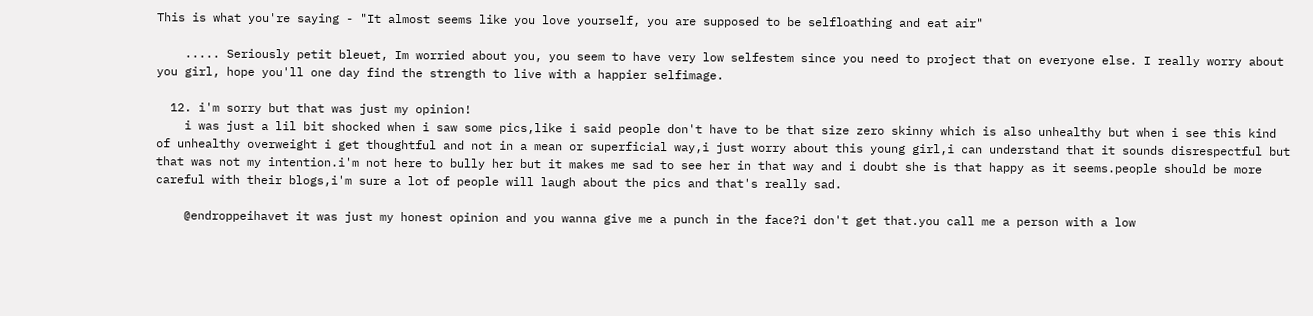This is what you're saying - "It almost seems like you love yourself, you are supposed to be selfloathing and eat air"

    ..... Seriously petit bleuet, Im worried about you, you seem to have very low selfestem since you need to project that on everyone else. I really worry about you girl, hope you'll one day find the strength to live with a happier selfimage.

  12. i'm sorry but that was just my opinion!
    i was just a lil bit shocked when i saw some pics,like i said people don't have to be that size zero skinny which is also unhealthy but when i see this kind of unhealthy overweight i get thoughtful and not in a mean or superficial way,i just worry about this young girl,i can understand that it sounds disrespectful but that was not my intention.i'm not here to bully her but it makes me sad to see her in that way and i doubt she is that happy as it seems.people should be more careful with their blogs,i'm sure a lot of people will laugh about the pics and that's really sad.

    @endroppeihavet it was just my honest opinion and you wanna give me a punch in the face?i don't get that.you call me a person with a low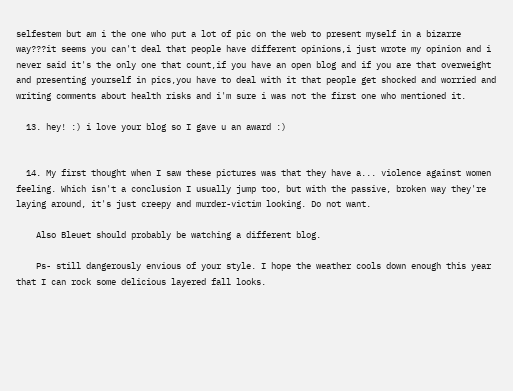selfestem but am i the one who put a lot of pic on the web to present myself in a bizarre way???it seems you can't deal that people have different opinions,i just wrote my opinion and i never said it's the only one that count,if you have an open blog and if you are that overweight and presenting yourself in pics,you have to deal with it that people get shocked and worried and writing comments about health risks and i'm sure i was not the first one who mentioned it.

  13. hey! :) i love your blog so I gave u an award :)


  14. My first thought when I saw these pictures was that they have a... violence against women feeling. Which isn't a conclusion I usually jump too, but with the passive, broken way they're laying around, it's just creepy and murder-victim looking. Do not want.

    Also Bleuet should probably be watching a different blog.

    Ps- still dangerously envious of your style. I hope the weather cools down enough this year that I can rock some delicious layered fall looks.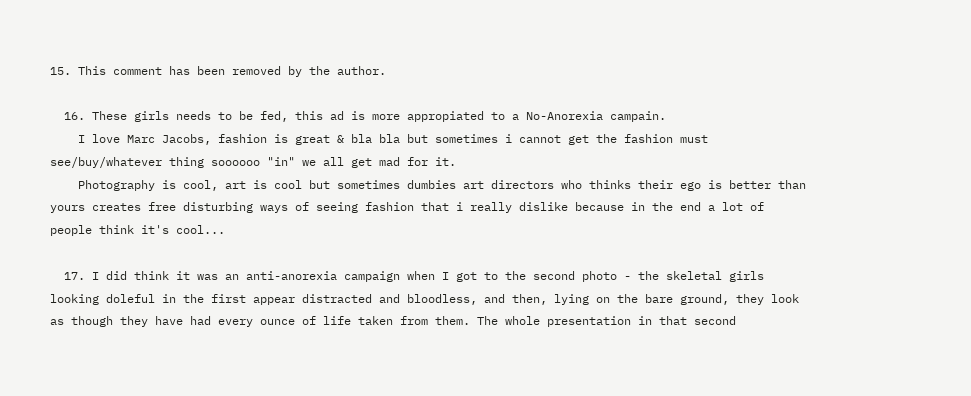15. This comment has been removed by the author.

  16. These girls needs to be fed, this ad is more appropiated to a No-Anorexia campain.
    I love Marc Jacobs, fashion is great & bla bla but sometimes i cannot get the fashion must see/buy/whatever thing soooooo "in" we all get mad for it.
    Photography is cool, art is cool but sometimes dumbies art directors who thinks their ego is better than yours creates free disturbing ways of seeing fashion that i really dislike because in the end a lot of people think it's cool...

  17. I did think it was an anti-anorexia campaign when I got to the second photo - the skeletal girls looking doleful in the first appear distracted and bloodless, and then, lying on the bare ground, they look as though they have had every ounce of life taken from them. The whole presentation in that second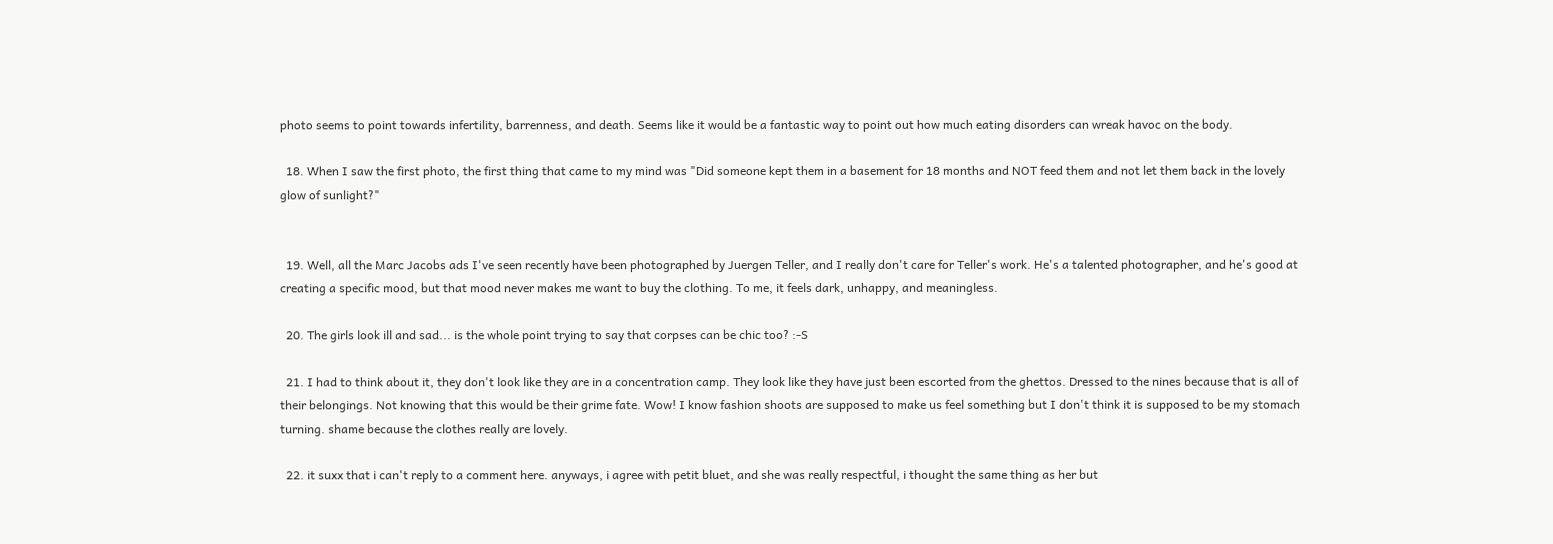photo seems to point towards infertility, barrenness, and death. Seems like it would be a fantastic way to point out how much eating disorders can wreak havoc on the body.

  18. When I saw the first photo, the first thing that came to my mind was "Did someone kept them in a basement for 18 months and NOT feed them and not let them back in the lovely glow of sunlight?"


  19. Well, all the Marc Jacobs ads I've seen recently have been photographed by Juergen Teller, and I really don't care for Teller's work. He's a talented photographer, and he's good at creating a specific mood, but that mood never makes me want to buy the clothing. To me, it feels dark, unhappy, and meaningless.

  20. The girls look ill and sad... is the whole point trying to say that corpses can be chic too? :-S

  21. I had to think about it, they don't look like they are in a concentration camp. They look like they have just been escorted from the ghettos. Dressed to the nines because that is all of their belongings. Not knowing that this would be their grime fate. Wow! I know fashion shoots are supposed to make us feel something but I don't think it is supposed to be my stomach turning. shame because the clothes really are lovely.

  22. it suxx that i can't reply to a comment here. anyways, i agree with petit bluet, and she was really respectful, i thought the same thing as her but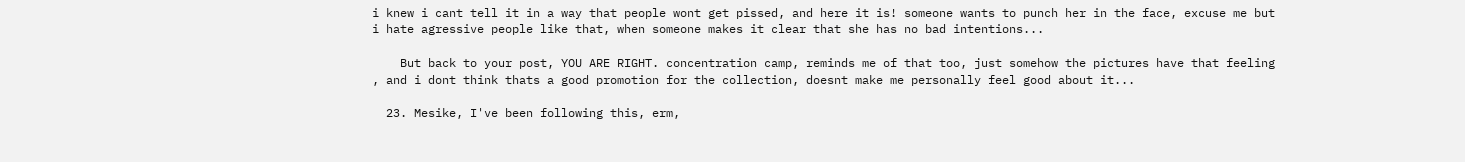i knew i cant tell it in a way that people wont get pissed, and here it is! someone wants to punch her in the face, excuse me but i hate agressive people like that, when someone makes it clear that she has no bad intentions...

    But back to your post, YOU ARE RIGHT. concentration camp, reminds me of that too, just somehow the pictures have that feeling , and i dont think thats a good promotion for the collection, doesnt make me personally feel good about it...

  23. Mesike, I've been following this, erm,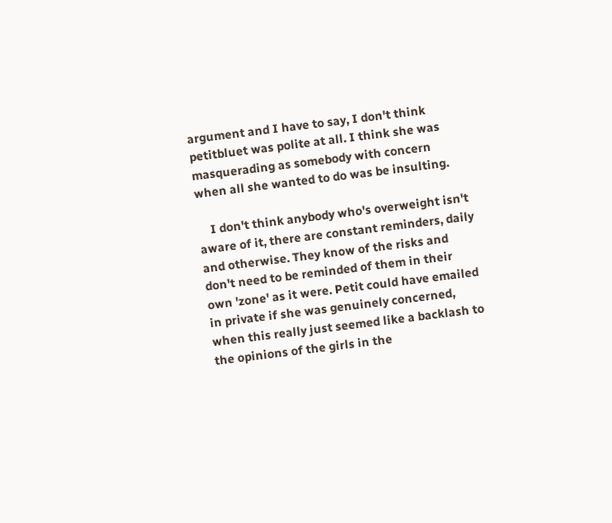argument and I have to say, I don't think petitbluet was polite at all. I think she was masquerading as somebody with concern when all she wanted to do was be insulting.

    I don't think anybody who's overweight isn't aware of it, there are constant reminders, daily and otherwise. They know of the risks and don't need to be reminded of them in their own 'zone' as it were. Petit could have emailed in private if she was genuinely concerned, when this really just seemed like a backlash to the opinions of the girls in the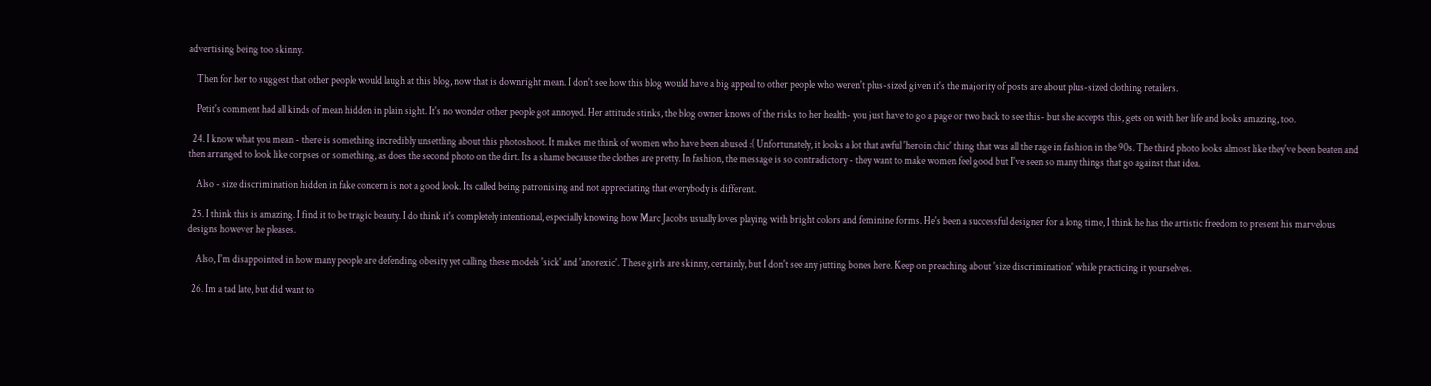advertising being too skinny.

    Then for her to suggest that other people would laugh at this blog, now that is downright mean. I don't see how this blog would have a big appeal to other people who weren't plus-sized given it's the majority of posts are about plus-sized clothing retailers.

    Petit's comment had all kinds of mean hidden in plain sight. It's no wonder other people got annoyed. Her attitude stinks, the blog owner knows of the risks to her health- you just have to go a page or two back to see this- but she accepts this, gets on with her life and looks amazing, too.

  24. I know what you mean - there is something incredibly unsettling about this photoshoot. It makes me think of women who have been abused :( Unfortunately, it looks a lot that awful 'heroin chic' thing that was all the rage in fashion in the 90s. The third photo looks almost like they've been beaten and then arranged to look like corpses or something, as does the second photo on the dirt. Its a shame because the clothes are pretty. In fashion, the message is so contradictory - they want to make women feel good but I've seen so many things that go against that idea.

    Also - size discrimination hidden in fake concern is not a good look. Its called being patronising and not appreciating that everybody is different.

  25. I think this is amazing. I find it to be tragic beauty. I do think it's completely intentional, especially knowing how Marc Jacobs usually loves playing with bright colors and feminine forms. He's been a successful designer for a long time, I think he has the artistic freedom to present his marvelous designs however he pleases.

    Also, I'm disappointed in how many people are defending obesity yet calling these models 'sick' and 'anorexic'. These girls are skinny, certainly, but I don't see any jutting bones here. Keep on preaching about 'size discrimination' while practicing it yourselves.

  26. Im a tad late, but did want to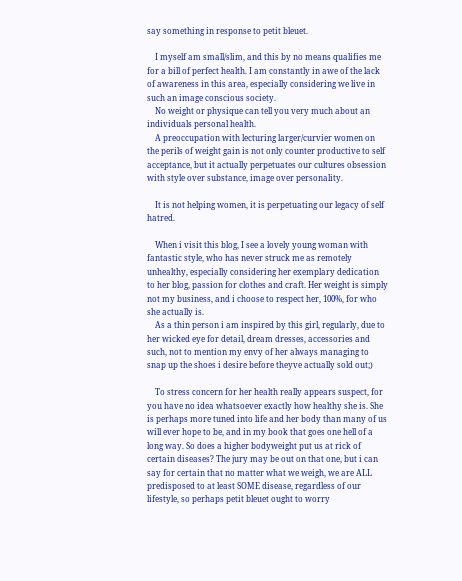say something in response to petit bleuet.

    I myself am small/slim, and this by no means qualifies me for a bill of perfect health. I am constantly in awe of the lack of awareness in this area, especially considering we live in such an image conscious society.
    No weight or physique can tell you very much about an individuals personal health.
    A preoccupation with lecturing larger/curvier women on the perils of weight gain is not only counter productive to self acceptance, but it actually perpetuates our cultures obsession with style over substance, image over personality.

    It is not helping women, it is perpetuating our legacy of self hatred.

    When i visit this blog, I see a lovely young woman with fantastic style, who has never struck me as remotely unhealthy, especially considering her exemplary dedication to her blog, passion for clothes and craft. Her weight is simply not my business, and i choose to respect her, 100%, for who she actually is.
    As a thin person i am inspired by this girl, regularly, due to her wicked eye for detail, dream dresses, accessories and such, not to mention my envy of her always managing to snap up the shoes i desire before theyve actually sold out;)

    To stress concern for her health really appears suspect, for you have no idea whatsoever exactly how healthy she is. She is perhaps more tuned into life and her body than many of us will ever hope to be, and in my book that goes one hell of a long way. So does a higher bodyweight put us at rick of certain diseases? The jury may be out on that one, but i can say for certain that no matter what we weigh, we are ALL predisposed to at least SOME disease, regardless of our lifestyle, so perhaps petit bleuet ought to worry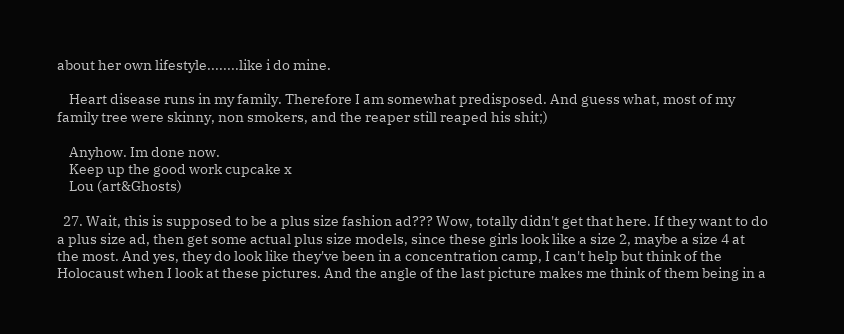about her own lifestyle........like i do mine.

    Heart disease runs in my family. Therefore I am somewhat predisposed. And guess what, most of my family tree were skinny, non smokers, and the reaper still reaped his shit;)

    Anyhow. Im done now.
    Keep up the good work cupcake x
    Lou (art&Ghosts)

  27. Wait, this is supposed to be a plus size fashion ad??? Wow, totally didn't get that here. If they want to do a plus size ad, then get some actual plus size models, since these girls look like a size 2, maybe a size 4 at the most. And yes, they do look like they've been in a concentration camp, I can't help but think of the Holocaust when I look at these pictures. And the angle of the last picture makes me think of them being in a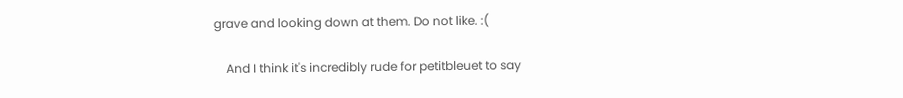grave and looking down at them. Do not like. :(

    And I think it's incredibly rude for petitbleuet to say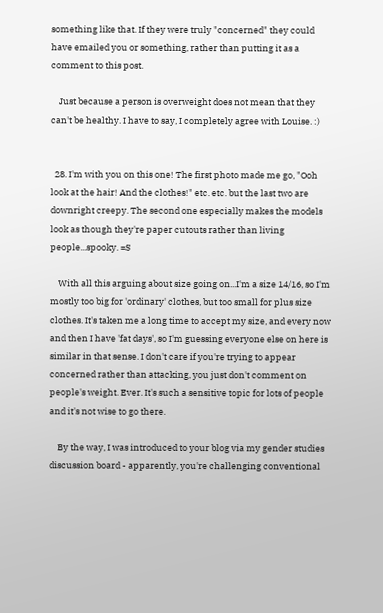something like that. If they were truly "concerned" they could have emailed you or something, rather than putting it as a comment to this post.

    Just because a person is overweight does not mean that they can't be healthy. I have to say, I completely agree with Louise. :)


  28. I'm with you on this one! The first photo made me go, "Ooh look at the hair! And the clothes!" etc. etc. but the last two are downright creepy. The second one especially makes the models look as though they're paper cutouts rather than living people...spooky. =S

    With all this arguing about size going on...I'm a size 14/16, so I'm mostly too big for 'ordinary' clothes, but too small for plus size clothes. It's taken me a long time to accept my size, and every now and then I have 'fat days', so I'm guessing everyone else on here is similar in that sense. I don't care if you're trying to appear concerned rather than attacking, you just don't comment on people's weight. Ever. It's such a sensitive topic for lots of people and it's not wise to go there.

    By the way, I was introduced to your blog via my gender studies discussion board - apparently, you're challenging conventional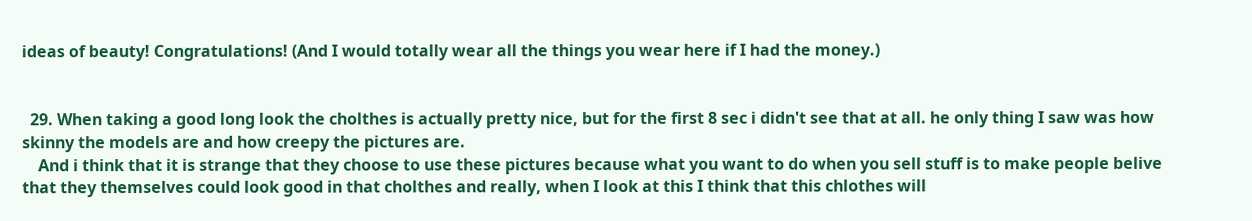ideas of beauty! Congratulations! (And I would totally wear all the things you wear here if I had the money.)


  29. When taking a good long look the cholthes is actually pretty nice, but for the first 8 sec i didn't see that at all. he only thing I saw was how skinny the models are and how creepy the pictures are.
    And i think that it is strange that they choose to use these pictures because what you want to do when you sell stuff is to make people belive that they themselves could look good in that cholthes and really, when I look at this I think that this chlothes will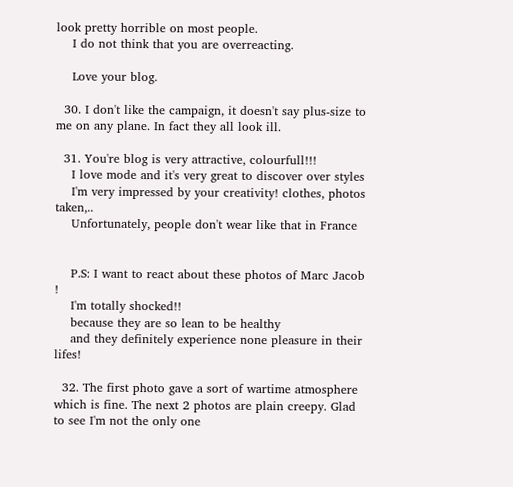look pretty horrible on most people.
    I do not think that you are overreacting.

    Love your blog.

  30. I don't like the campaign, it doesn't say plus-size to me on any plane. In fact they all look ill.

  31. You're blog is very attractive, colourfull!!!
    I love mode and it's very great to discover over styles
    I'm very impressed by your creativity! clothes, photos taken,..
    Unfortunately, people don't wear like that in France


    P.S: I want to react about these photos of Marc Jacob !
    I'm totally shocked!!
    because they are so lean to be healthy
    and they definitely experience none pleasure in their lifes!

  32. The first photo gave a sort of wartime atmosphere which is fine. The next 2 photos are plain creepy. Glad to see I'm not the only one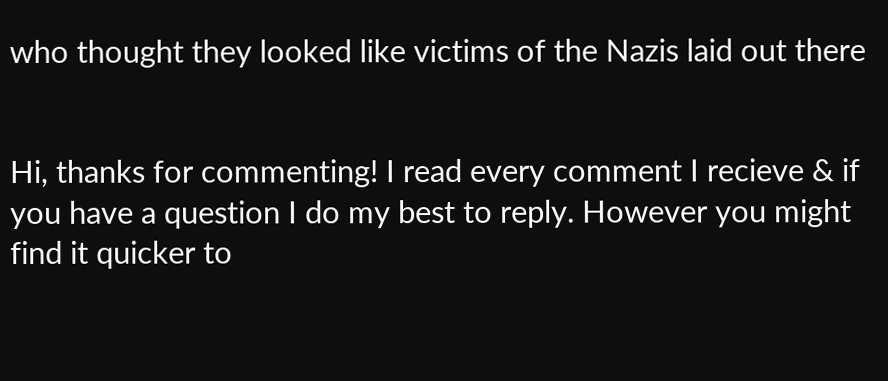who thought they looked like victims of the Nazis laid out there


Hi, thanks for commenting! I read every comment I recieve & if you have a question I do my best to reply. However you might find it quicker to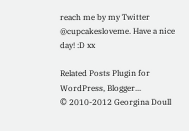reach me by my Twitter @cupcakesloveme. Have a nice day! :D xx

Related Posts Plugin for WordPress, Blogger...
© 2010-2012 Georgina Doull